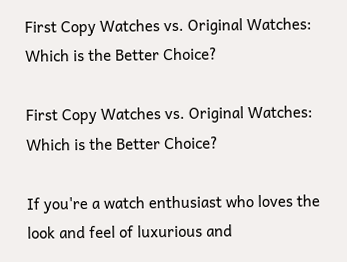First Copy Watches vs. Original Watches: Which is the Better Choice?

First Copy Watches vs. Original Watches: Which is the Better Choice?

If you're a watch enthusiast who loves the look and feel of luxurious and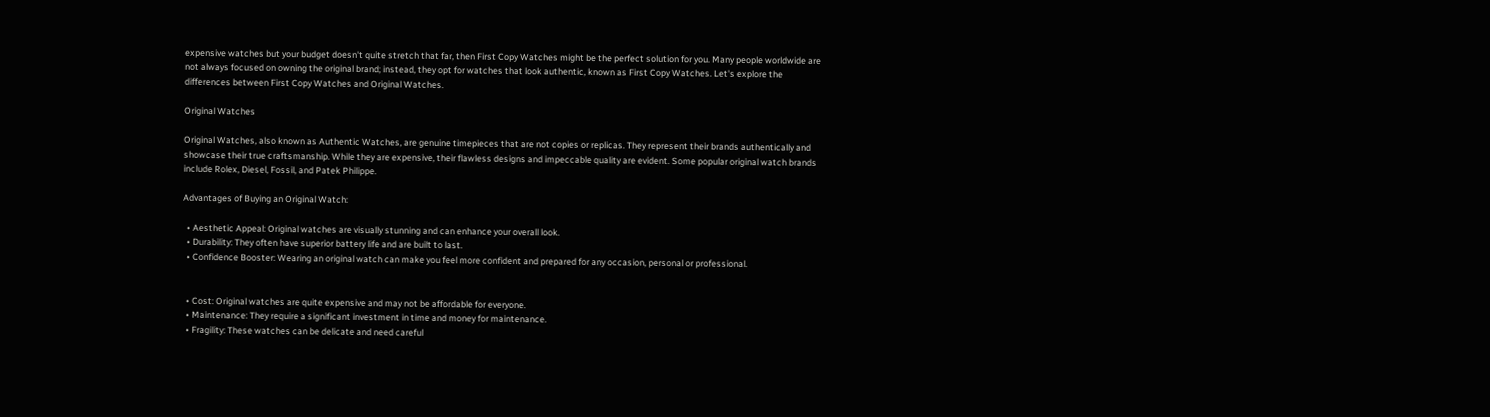expensive watches but your budget doesn't quite stretch that far, then First Copy Watches might be the perfect solution for you. Many people worldwide are not always focused on owning the original brand; instead, they opt for watches that look authentic, known as First Copy Watches. Let's explore the differences between First Copy Watches and Original Watches.

Original Watches

Original Watches, also known as Authentic Watches, are genuine timepieces that are not copies or replicas. They represent their brands authentically and showcase their true craftsmanship. While they are expensive, their flawless designs and impeccable quality are evident. Some popular original watch brands include Rolex, Diesel, Fossil, and Patek Philippe.

Advantages of Buying an Original Watch:

  • Aesthetic Appeal: Original watches are visually stunning and can enhance your overall look.
  • Durability: They often have superior battery life and are built to last.
  • Confidence Booster: Wearing an original watch can make you feel more confident and prepared for any occasion, personal or professional.


  • Cost: Original watches are quite expensive and may not be affordable for everyone.
  • Maintenance: They require a significant investment in time and money for maintenance.
  • Fragility: These watches can be delicate and need careful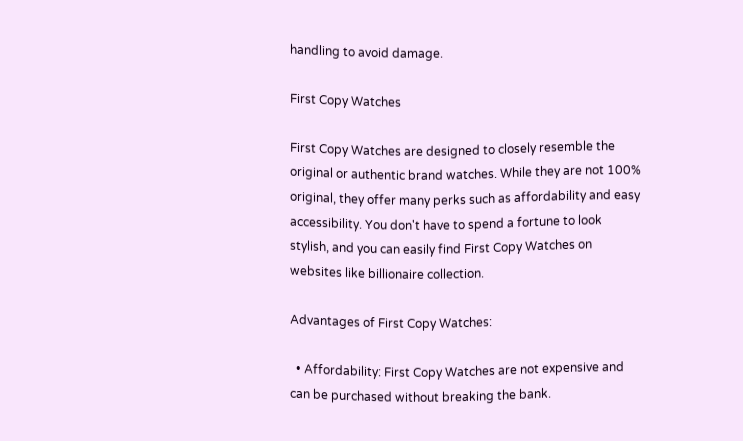handling to avoid damage.

First Copy Watches

First Copy Watches are designed to closely resemble the original or authentic brand watches. While they are not 100% original, they offer many perks such as affordability and easy accessibility. You don't have to spend a fortune to look stylish, and you can easily find First Copy Watches on websites like billionaire collection.

Advantages of First Copy Watches:

  • Affordability: First Copy Watches are not expensive and can be purchased without breaking the bank.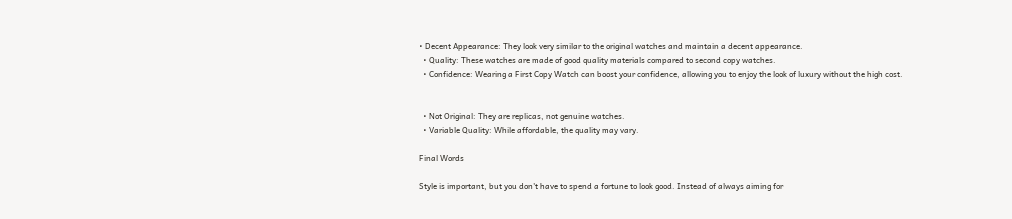• Decent Appearance: They look very similar to the original watches and maintain a decent appearance.
  • Quality: These watches are made of good quality materials compared to second copy watches.
  • Confidence: Wearing a First Copy Watch can boost your confidence, allowing you to enjoy the look of luxury without the high cost.


  • Not Original: They are replicas, not genuine watches.
  • Variable Quality: While affordable, the quality may vary.

Final Words

Style is important, but you don't have to spend a fortune to look good. Instead of always aiming for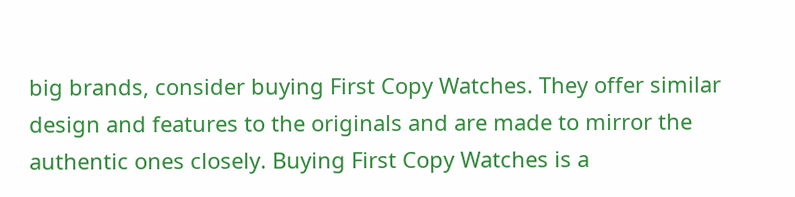big brands, consider buying First Copy Watches. They offer similar design and features to the originals and are made to mirror the authentic ones closely. Buying First Copy Watches is a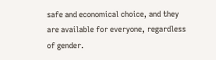safe and economical choice, and they are available for everyone, regardless of gender.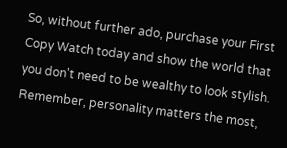So, without further ado, purchase your First Copy Watch today and show the world that you don't need to be wealthy to look stylish. Remember, personality matters the most,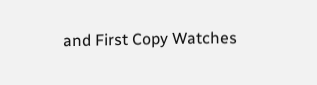and First Copy Watches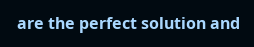are the perfect solution and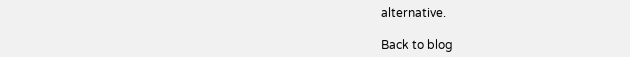alternative.

Back to blog